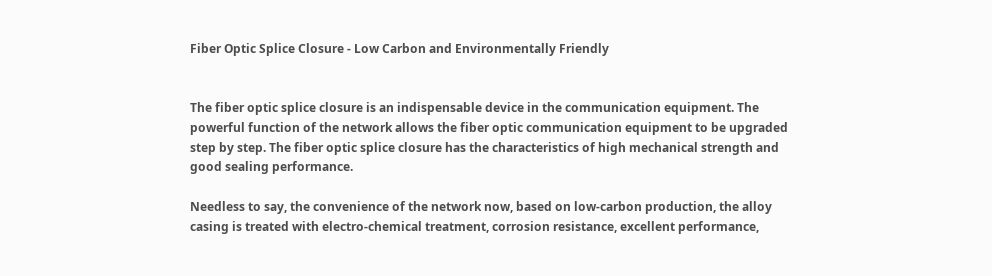Fiber Optic Splice Closure - Low Carbon and Environmentally Friendly


The fiber optic splice closure is an indispensable device in the communication equipment. The powerful function of the network allows the fiber optic communication equipment to be upgraded step by step. The fiber optic splice closure has the characteristics of high mechanical strength and good sealing performance.

Needless to say, the convenience of the network now, based on low-carbon production, the alloy casing is treated with electro-chemical treatment, corrosion resistance, excellent performance,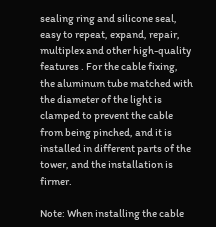sealing ring and silicone seal, easy to repeat, expand, repair, multiplex and other high-quality features . For the cable fixing, the aluminum tube matched with the diameter of the light is clamped to prevent the cable from being pinched, and it is installed in different parts of the tower, and the installation is firmer.

Note: When installing the cable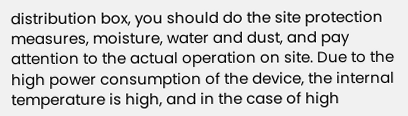distribution box, you should do the site protection measures, moisture, water and dust, and pay attention to the actual operation on site. Due to the high power consumption of the device, the internal temperature is high, and in the case of high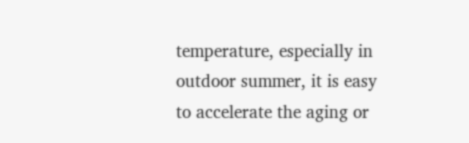temperature, especially in outdoor summer, it is easy to accelerate the aging or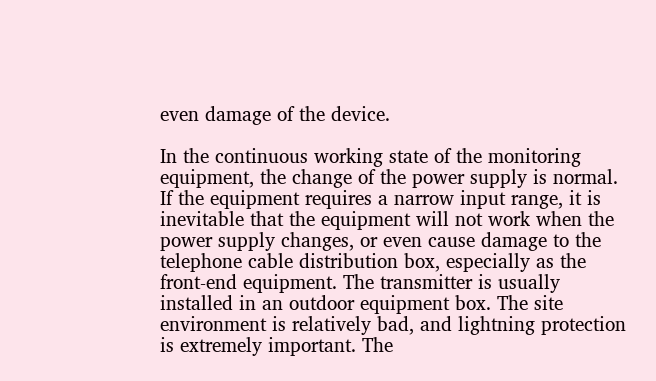even damage of the device.

In the continuous working state of the monitoring equipment, the change of the power supply is normal. If the equipment requires a narrow input range, it is inevitable that the equipment will not work when the power supply changes, or even cause damage to the telephone cable distribution box, especially as the front-end equipment. The transmitter is usually installed in an outdoor equipment box. The site environment is relatively bad, and lightning protection is extremely important. The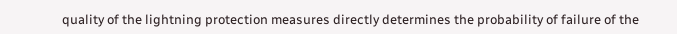quality of the lightning protection measures directly determines the probability of failure of the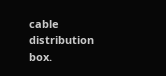cable distribution box.